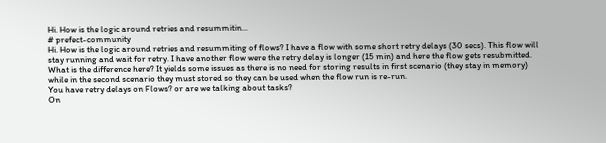Hi. How is the logic around retries and resummitin...
# prefect-community
Hi. How is the logic around retries and resummiting of flows? I have a flow with some short retry delays (30 secs). This flow will stay running and wait for retry. I have another flow were the retry delay is longer (15 min) and here the flow gets resubmitted. What is the difference here? It yields some issues as there is no need for storing results in first scenario (they stay in memory) while in the second scenario they must stored so they can be used when the flow run is re-run.
You have retry delays on Flows? or are we talking about tasks?
On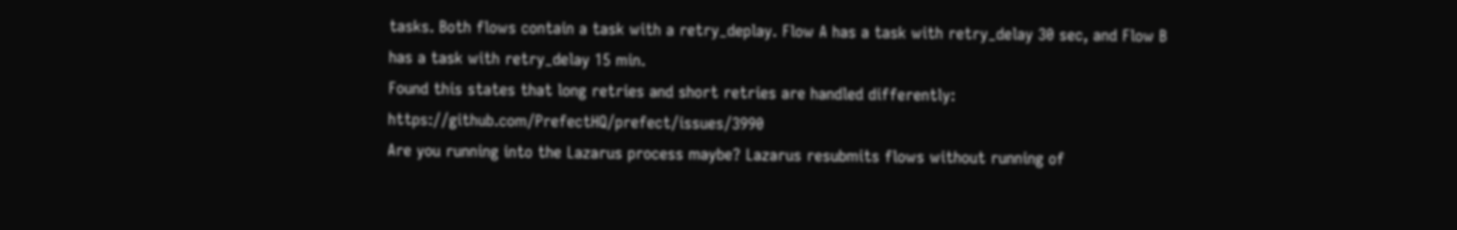tasks. Both flows contain a task with a retry_deplay. Flow A has a task with retry_delay 30 sec, and Flow B has a task with retry_delay 15 min.
Found this states that long retries and short retries are handled differently: https://github.com/PrefectHQ/prefect/issues/3990
Are you running into the Lazarus process maybe? Lazarus resubmits flows without running of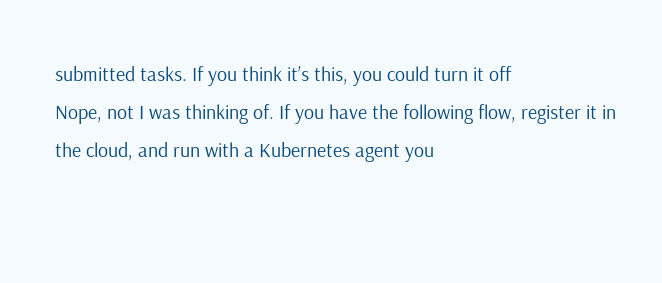submitted tasks. If you think it’s this, you could turn it off
Nope, not I was thinking of. If you have the following flow, register it in the cloud, and run with a Kubernetes agent you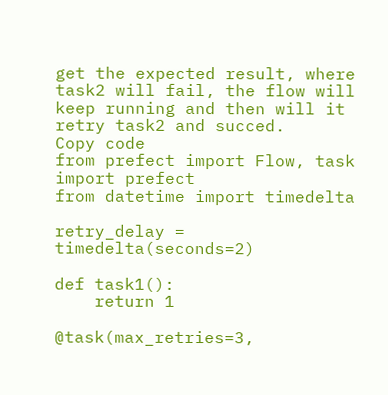get the expected result, where task2 will fail, the flow will keep running and then will it retry task2 and succed.
Copy code
from prefect import Flow, task
import prefect
from datetime import timedelta

retry_delay = timedelta(seconds=2)

def task1():
    return 1

@task(max_retries=3,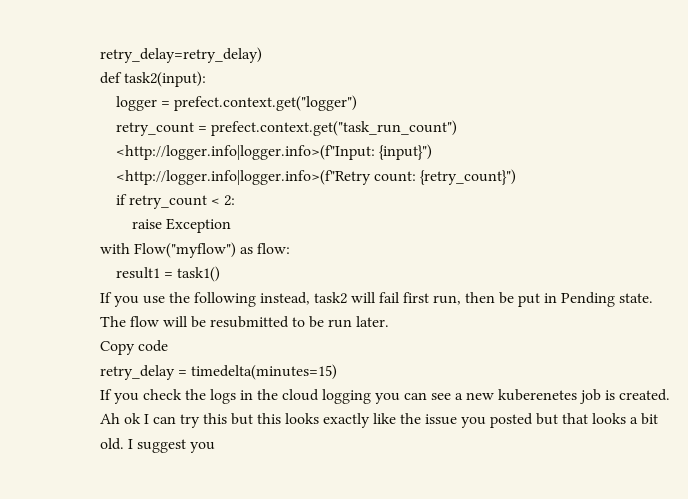retry_delay=retry_delay)
def task2(input):
    logger = prefect.context.get("logger")
    retry_count = prefect.context.get("task_run_count")
    <http://logger.info|logger.info>(f"Input: {input}")
    <http://logger.info|logger.info>(f"Retry count: {retry_count}")
    if retry_count < 2:
        raise Exception
with Flow("myflow") as flow:
    result1 = task1()
If you use the following instead, task2 will fail first run, then be put in Pending state. The flow will be resubmitted to be run later.
Copy code
retry_delay = timedelta(minutes=15)
If you check the logs in the cloud logging you can see a new kuberenetes job is created.
Ah ok I can try this but this looks exactly like the issue you posted but that looks a bit old. I suggest you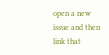open a new issue and then link that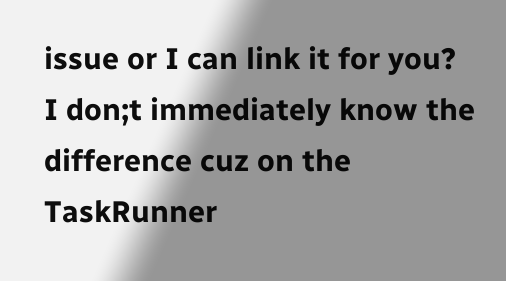issue or I can link it for you?
I don;t immediately know the difference cuz on the TaskRunner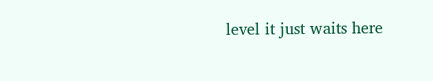level it just waits here